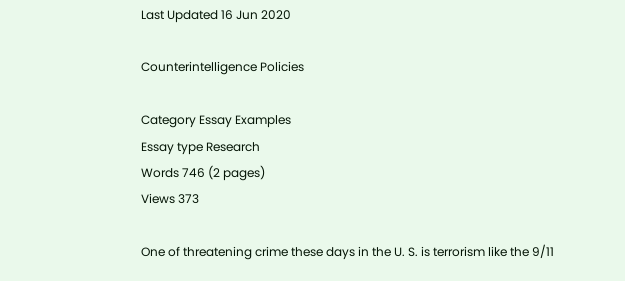Last Updated 16 Jun 2020

Counterintelligence Policies

Category Essay Examples
Essay type Research
Words 746 (2 pages)
Views 373

One of threatening crime these days in the U. S. is terrorism like the 9/11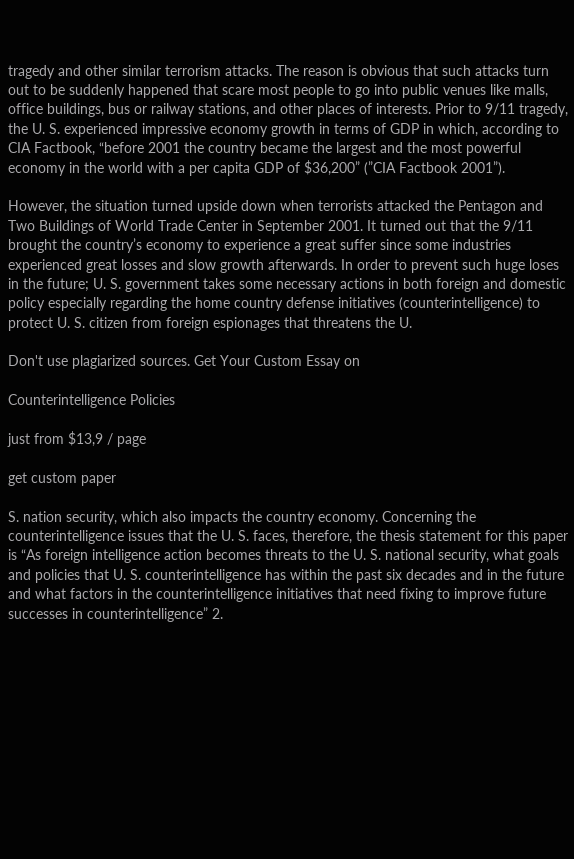tragedy and other similar terrorism attacks. The reason is obvious that such attacks turn out to be suddenly happened that scare most people to go into public venues like malls, office buildings, bus or railway stations, and other places of interests. Prior to 9/11 tragedy, the U. S. experienced impressive economy growth in terms of GDP in which, according to CIA Factbook, “before 2001 the country became the largest and the most powerful economy in the world with a per capita GDP of $36,200” (”CIA Factbook 2001”).

However, the situation turned upside down when terrorists attacked the Pentagon and Two Buildings of World Trade Center in September 2001. It turned out that the 9/11 brought the country’s economy to experience a great suffer since some industries experienced great losses and slow growth afterwards. In order to prevent such huge loses in the future; U. S. government takes some necessary actions in both foreign and domestic policy especially regarding the home country defense initiatives (counterintelligence) to protect U. S. citizen from foreign espionages that threatens the U.

Don't use plagiarized sources. Get Your Custom Essay on

Counterintelligence Policies

just from $13,9 / page

get custom paper

S. nation security, which also impacts the country economy. Concerning the counterintelligence issues that the U. S. faces, therefore, the thesis statement for this paper is “As foreign intelligence action becomes threats to the U. S. national security, what goals and policies that U. S. counterintelligence has within the past six decades and in the future and what factors in the counterintelligence initiatives that need fixing to improve future successes in counterintelligence” 2.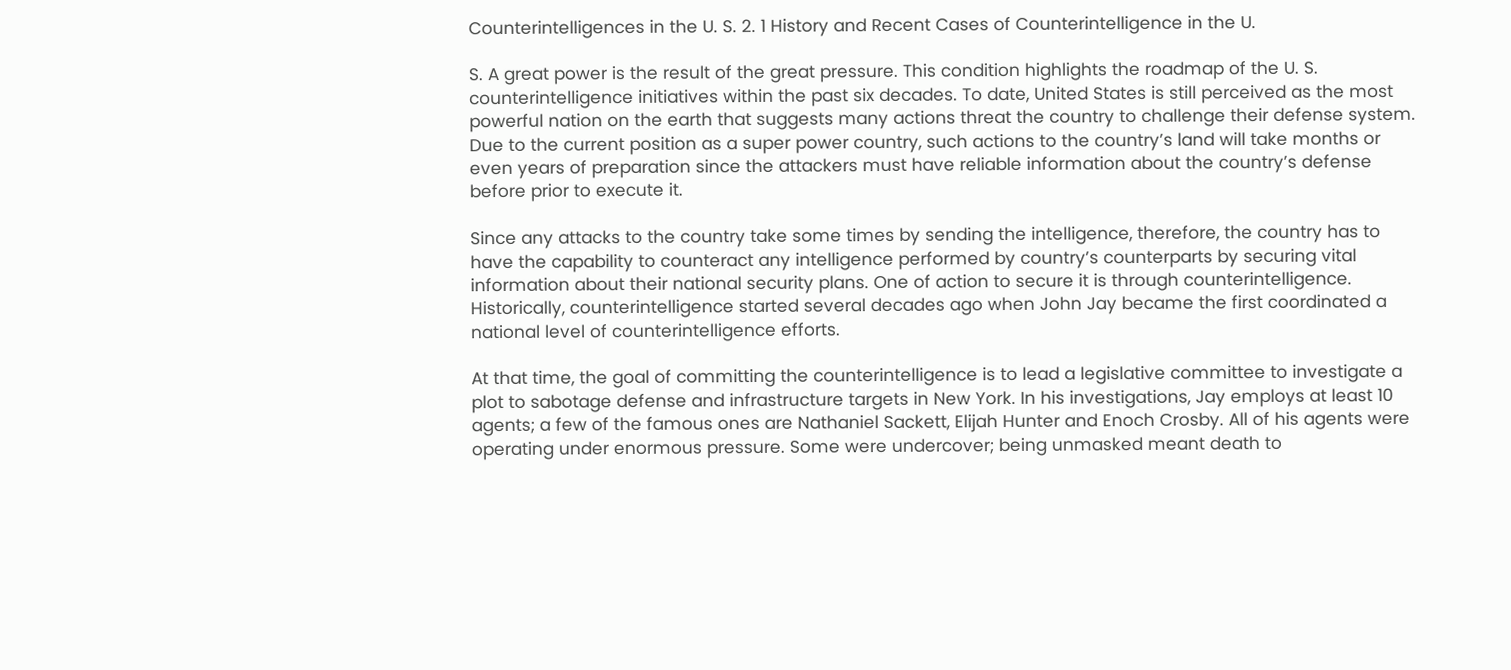Counterintelligences in the U. S. 2. 1 History and Recent Cases of Counterintelligence in the U.

S. A great power is the result of the great pressure. This condition highlights the roadmap of the U. S. counterintelligence initiatives within the past six decades. To date, United States is still perceived as the most powerful nation on the earth that suggests many actions threat the country to challenge their defense system. Due to the current position as a super power country, such actions to the country’s land will take months or even years of preparation since the attackers must have reliable information about the country’s defense before prior to execute it.

Since any attacks to the country take some times by sending the intelligence, therefore, the country has to have the capability to counteract any intelligence performed by country’s counterparts by securing vital information about their national security plans. One of action to secure it is through counterintelligence. Historically, counterintelligence started several decades ago when John Jay became the first coordinated a national level of counterintelligence efforts.

At that time, the goal of committing the counterintelligence is to lead a legislative committee to investigate a plot to sabotage defense and infrastructure targets in New York. In his investigations, Jay employs at least 10 agents; a few of the famous ones are Nathaniel Sackett, Elijah Hunter and Enoch Crosby. All of his agents were operating under enormous pressure. Some were undercover; being unmasked meant death to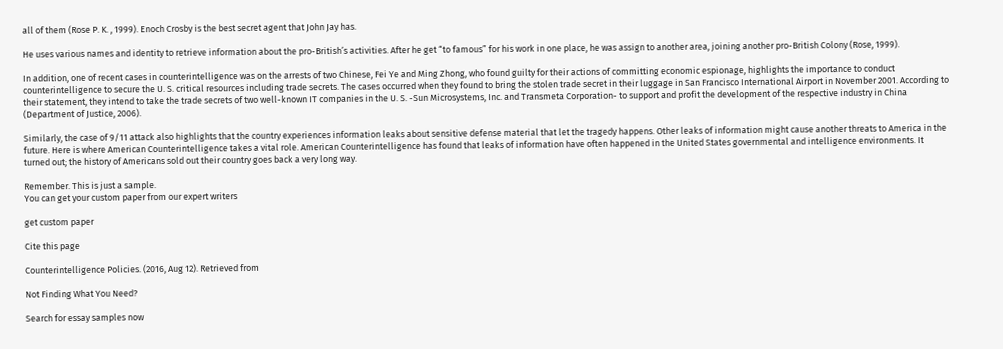all of them (Rose P. K. , 1999). Enoch Crosby is the best secret agent that John Jay has.

He uses various names and identity to retrieve information about the pro-British’s activities. After he get “to famous” for his work in one place, he was assign to another area, joining another pro-British Colony (Rose, 1999).

In addition, one of recent cases in counterintelligence was on the arrests of two Chinese, Fei Ye and Ming Zhong, who found guilty for their actions of committing economic espionage, highlights the importance to conduct counterintelligence to secure the U. S. critical resources including trade secrets. The cases occurred when they found to bring the stolen trade secret in their luggage in San Francisco International Airport in November 2001. According to their statement, they intend to take the trade secrets of two well-known IT companies in the U. S. -Sun Microsystems, Inc. and Transmeta Corporation- to support and profit the development of the respective industry in China (Department of Justice, 2006).

Similarly, the case of 9/11 attack also highlights that the country experiences information leaks about sensitive defense material that let the tragedy happens. Other leaks of information might cause another threats to America in the future. Here is where American Counterintelligence takes a vital role. American Counterintelligence has found that leaks of information have often happened in the United States governmental and intelligence environments. It turned out; the history of Americans sold out their country goes back a very long way.

Remember. This is just a sample.
You can get your custom paper from our expert writers

get custom paper

Cite this page

Counterintelligence Policies. (2016, Aug 12). Retrieved from

Not Finding What You Need?

Search for essay samples now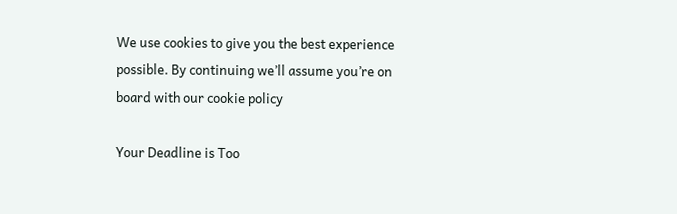We use cookies to give you the best experience possible. By continuing we’ll assume you’re on board with our cookie policy

Your Deadline is Too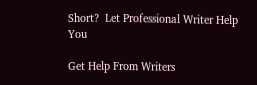Short?  Let Professional Writer Help You

Get Help From Writers